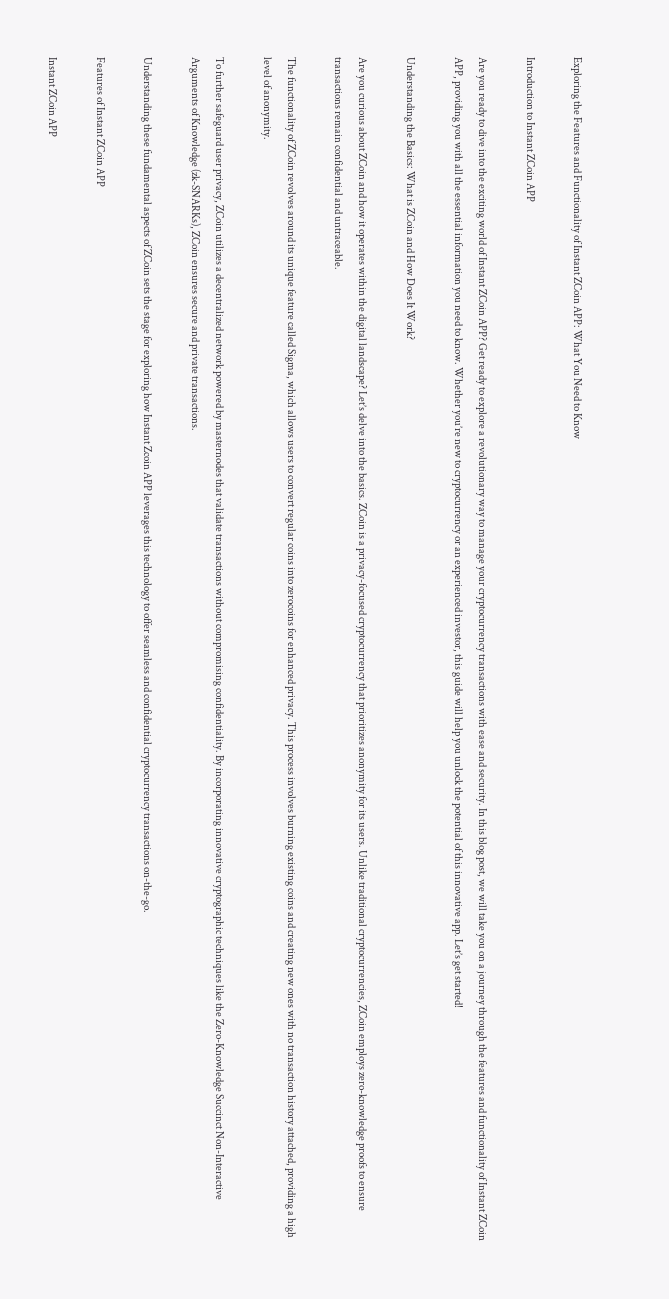Exploring the Features and Functionality of Instant ZCoin APP: What You Need to Know

Introduction to Instant ZCoin APP

Are you ready to dive into the exciting world of Instant ZCoin APP? Get ready to explore a revolutionary way to manage your cryptocurrency transactions with ease and security. In this blog post, we will take you on a journey through the features and functionality of Instant ZCoin APP, providing you with all the essential information you need to know. Whether you’re new to cryptocurrency or an experienced investor, this guide will help you unlock the potential of this innovative app. Let’s get started!

Understanding the Basics: What is ZCoin and How Does It Work?

Are you curious about ZCoin and how it operates within the digital landscape? Let’s delve into the basics. ZCoin is a privacy-focused cryptocurrency that prioritizes anonymity for its users. Unlike traditional cryptocurrencies, ZCoin employs zero-knowledge proofs to ensure transactions remain confidential and untraceable.

The functionality of ZCoin revolves around its unique feature called Sigma, which allows users to convert regular coins into zerocoins for enhanced privacy. This process involves burning existing coins and creating new ones with no transaction history attached, providing a high level of anonymity.

To further safeguard user privacy, ZCoin utilizes a decentralized network powered by masternodes that validate transactions without compromising confidentiality. By incorporating innovative cryptographic techniques like the Zero-Knowledge Succinct Non-Interactive Arguments of Knowledge (zk-SNARKs), ZCoin ensures secure and private transactions.

Understanding these fundamental aspects of ZCoin sets the stage for exploring how Instant Zcoin APP leverages this technology to offer seamless and confidential cryptocurrency transactions on-the-go.

Features of Instant ZCoin APP

Instant ZCoin APP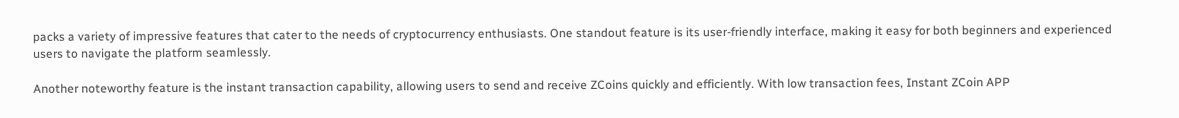packs a variety of impressive features that cater to the needs of cryptocurrency enthusiasts. One standout feature is its user-friendly interface, making it easy for both beginners and experienced users to navigate the platform seamlessly.

Another noteworthy feature is the instant transaction capability, allowing users to send and receive ZCoins quickly and efficiently. With low transaction fees, Instant ZCoin APP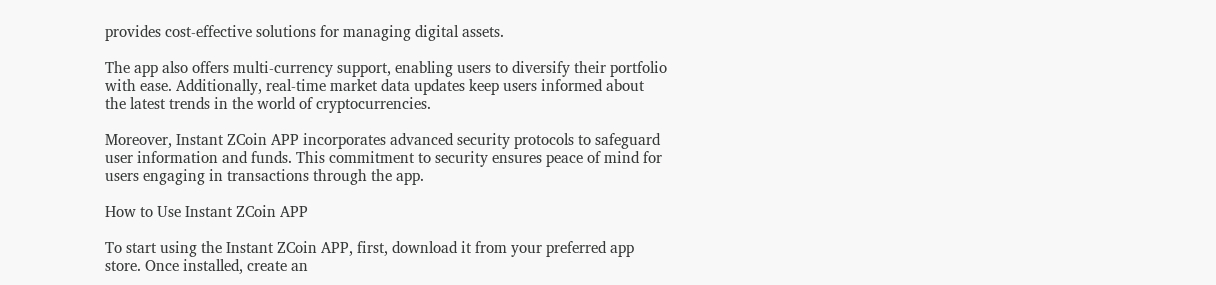provides cost-effective solutions for managing digital assets.

The app also offers multi-currency support, enabling users to diversify their portfolio with ease. Additionally, real-time market data updates keep users informed about the latest trends in the world of cryptocurrencies.

Moreover, Instant ZCoin APP incorporates advanced security protocols to safeguard user information and funds. This commitment to security ensures peace of mind for users engaging in transactions through the app.

How to Use Instant ZCoin APP

To start using the Instant ZCoin APP, first, download it from your preferred app store. Once installed, create an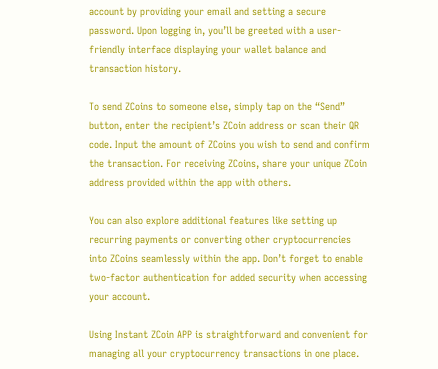account by providing your email and setting a secure password. Upon logging in, you’ll be greeted with a user-friendly interface displaying your wallet balance and transaction history.

To send ZCoins to someone else, simply tap on the “Send” button, enter the recipient’s ZCoin address or scan their QR code. Input the amount of ZCoins you wish to send and confirm the transaction. For receiving ZCoins, share your unique ZCoin address provided within the app with others.

You can also explore additional features like setting up recurring payments or converting other cryptocurrencies into ZCoins seamlessly within the app. Don’t forget to enable two-factor authentication for added security when accessing your account.

Using Instant ZCoin APP is straightforward and convenient for managing all your cryptocurrency transactions in one place.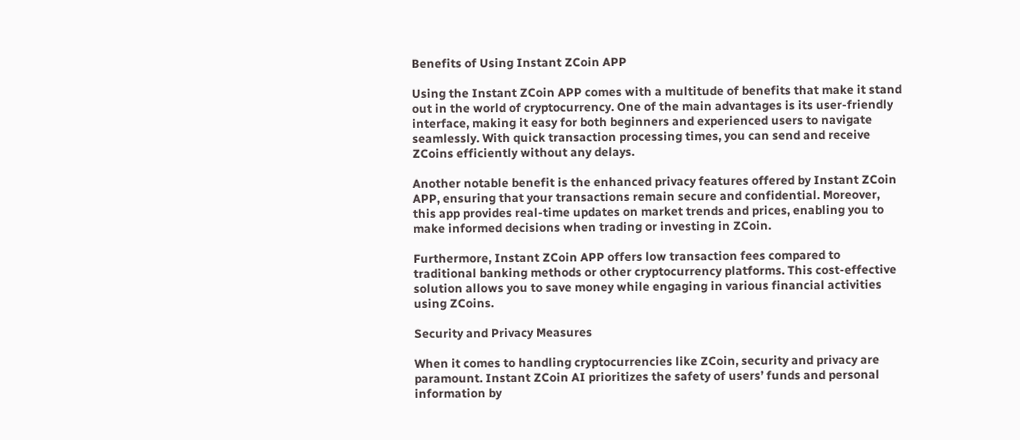Benefits of Using Instant ZCoin APP

Using the Instant ZCoin APP comes with a multitude of benefits that make it stand out in the world of cryptocurrency. One of the main advantages is its user-friendly interface, making it easy for both beginners and experienced users to navigate seamlessly. With quick transaction processing times, you can send and receive ZCoins efficiently without any delays.

Another notable benefit is the enhanced privacy features offered by Instant ZCoin APP, ensuring that your transactions remain secure and confidential. Moreover, this app provides real-time updates on market trends and prices, enabling you to make informed decisions when trading or investing in ZCoin.

Furthermore, Instant ZCoin APP offers low transaction fees compared to traditional banking methods or other cryptocurrency platforms. This cost-effective solution allows you to save money while engaging in various financial activities using ZCoins.

Security and Privacy Measures

When it comes to handling cryptocurrencies like ZCoin, security and privacy are paramount. Instant ZCoin AI prioritizes the safety of users’ funds and personal information by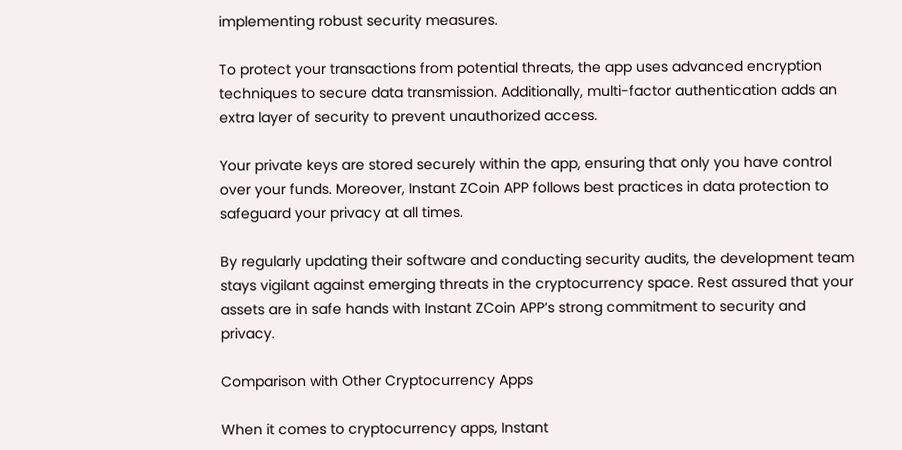implementing robust security measures.

To protect your transactions from potential threats, the app uses advanced encryption techniques to secure data transmission. Additionally, multi-factor authentication adds an extra layer of security to prevent unauthorized access.

Your private keys are stored securely within the app, ensuring that only you have control over your funds. Moreover, Instant ZCoin APP follows best practices in data protection to safeguard your privacy at all times.

By regularly updating their software and conducting security audits, the development team stays vigilant against emerging threats in the cryptocurrency space. Rest assured that your assets are in safe hands with Instant ZCoin APP’s strong commitment to security and privacy.

Comparison with Other Cryptocurrency Apps

When it comes to cryptocurrency apps, Instant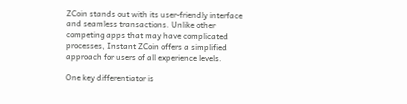ZCoin stands out with its user-friendly interface and seamless transactions. Unlike other competing apps that may have complicated processes, Instant ZCoin offers a simplified approach for users of all experience levels.

One key differentiator is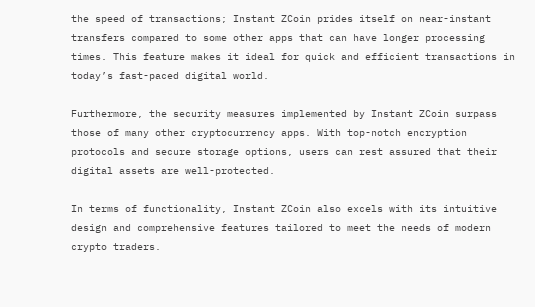the speed of transactions; Instant ZCoin prides itself on near-instant transfers compared to some other apps that can have longer processing times. This feature makes it ideal for quick and efficient transactions in today’s fast-paced digital world.

Furthermore, the security measures implemented by Instant ZCoin surpass those of many other cryptocurrency apps. With top-notch encryption protocols and secure storage options, users can rest assured that their digital assets are well-protected.

In terms of functionality, Instant ZCoin also excels with its intuitive design and comprehensive features tailored to meet the needs of modern crypto traders.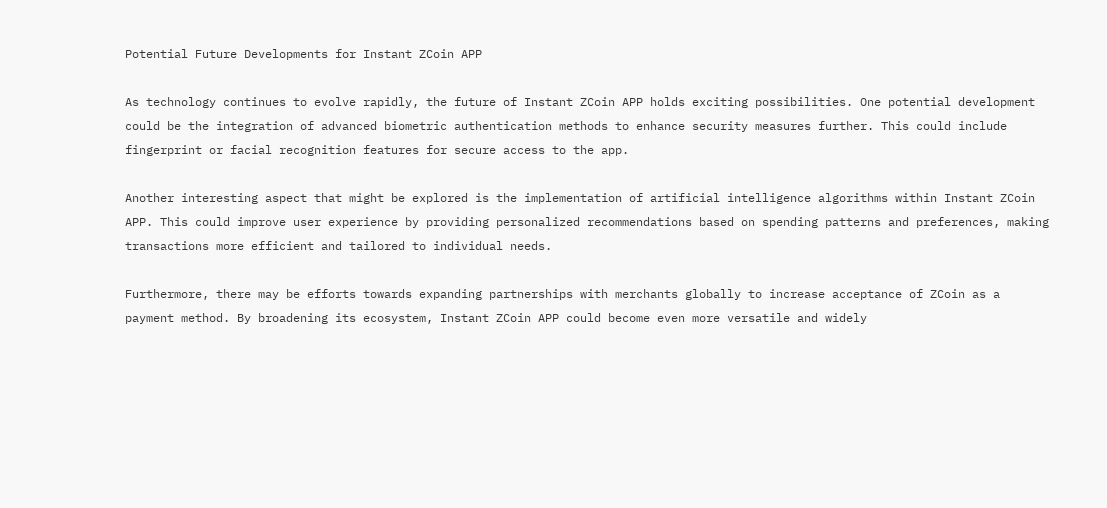Potential Future Developments for Instant ZCoin APP

As technology continues to evolve rapidly, the future of Instant ZCoin APP holds exciting possibilities. One potential development could be the integration of advanced biometric authentication methods to enhance security measures further. This could include fingerprint or facial recognition features for secure access to the app.

Another interesting aspect that might be explored is the implementation of artificial intelligence algorithms within Instant ZCoin APP. This could improve user experience by providing personalized recommendations based on spending patterns and preferences, making transactions more efficient and tailored to individual needs.

Furthermore, there may be efforts towards expanding partnerships with merchants globally to increase acceptance of ZCoin as a payment method. By broadening its ecosystem, Instant ZCoin APP could become even more versatile and widely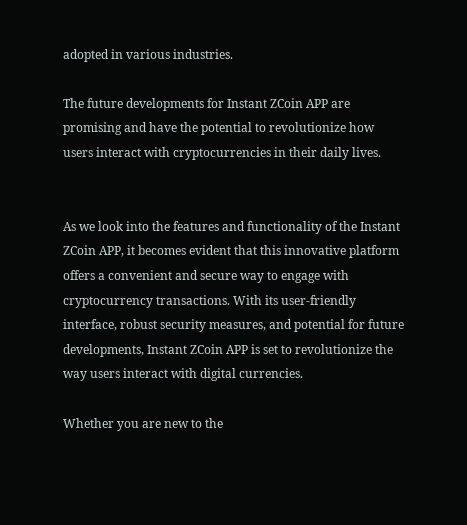adopted in various industries.

The future developments for Instant ZCoin APP are promising and have the potential to revolutionize how users interact with cryptocurrencies in their daily lives.


As we look into the features and functionality of the Instant ZCoin APP, it becomes evident that this innovative platform offers a convenient and secure way to engage with cryptocurrency transactions. With its user-friendly interface, robust security measures, and potential for future developments, Instant ZCoin APP is set to revolutionize the way users interact with digital currencies.

Whether you are new to the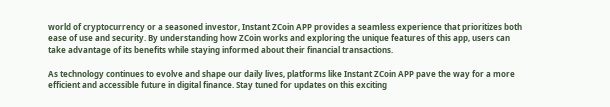world of cryptocurrency or a seasoned investor, Instant ZCoin APP provides a seamless experience that prioritizes both ease of use and security. By understanding how ZCoin works and exploring the unique features of this app, users can take advantage of its benefits while staying informed about their financial transactions.

As technology continues to evolve and shape our daily lives, platforms like Instant ZCoin APP pave the way for a more efficient and accessible future in digital finance. Stay tuned for updates on this exciting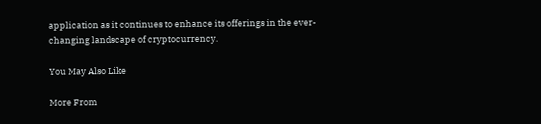application as it continues to enhance its offerings in the ever-changing landscape of cryptocurrency.

You May Also Like

More From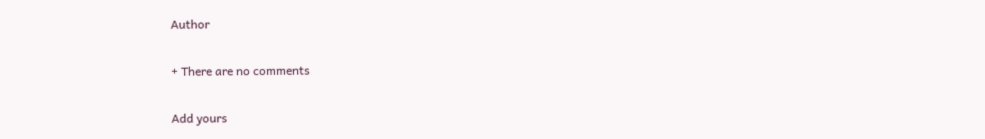Author

+ There are no comments

Add yours